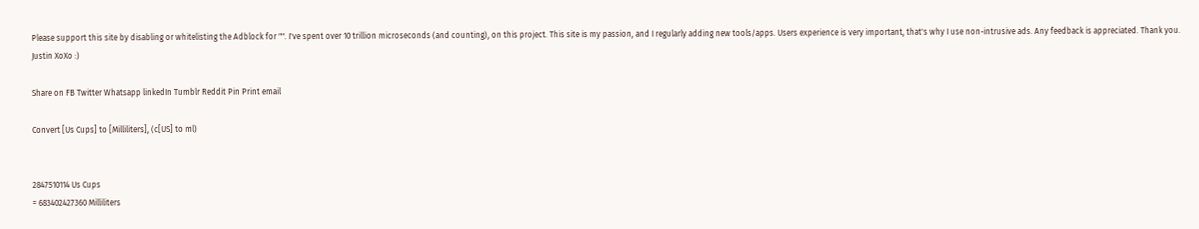Please support this site by disabling or whitelisting the Adblock for "". I've spent over 10 trillion microseconds (and counting), on this project. This site is my passion, and I regularly adding new tools/apps. Users experience is very important, that's why I use non-intrusive ads. Any feedback is appreciated. Thank you. Justin XoXo :)

Share on FB Twitter Whatsapp linkedIn Tumblr Reddit Pin Print email

Convert [Us Cups] to [Milliliters], (c[US] to ml)


2847510114 Us Cups
= 683402427360 Milliliters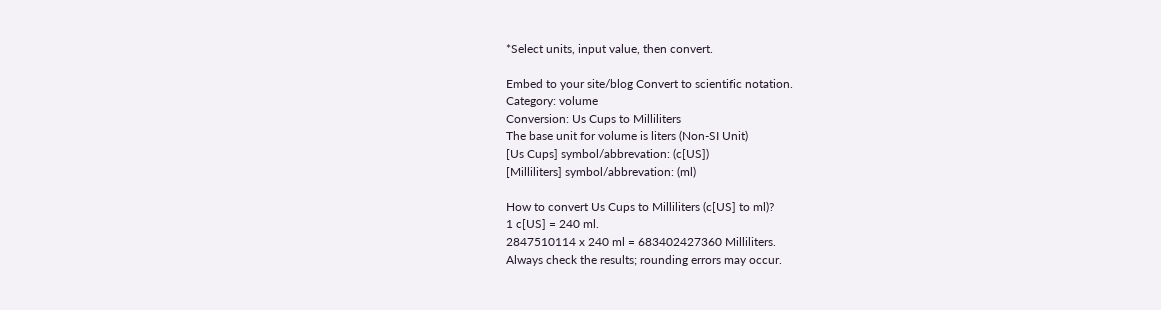*Select units, input value, then convert.

Embed to your site/blog Convert to scientific notation.
Category: volume
Conversion: Us Cups to Milliliters
The base unit for volume is liters (Non-SI Unit)
[Us Cups] symbol/abbrevation: (c[US])
[Milliliters] symbol/abbrevation: (ml)

How to convert Us Cups to Milliliters (c[US] to ml)?
1 c[US] = 240 ml.
2847510114 x 240 ml = 683402427360 Milliliters.
Always check the results; rounding errors may occur.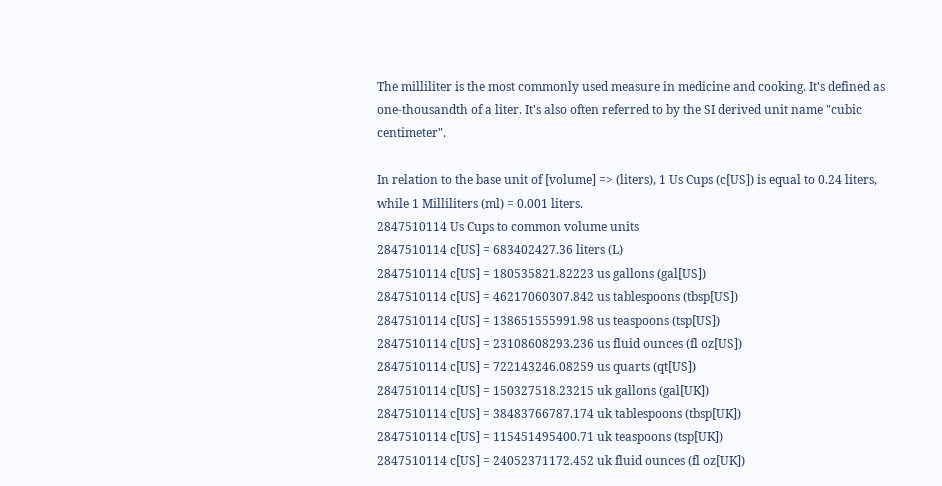The milliliter is the most commonly used measure in medicine and cooking. It's defined as one-thousandth of a liter. It's also often referred to by the SI derived unit name "cubic centimeter".

In relation to the base unit of [volume] => (liters), 1 Us Cups (c[US]) is equal to 0.24 liters, while 1 Milliliters (ml) = 0.001 liters.
2847510114 Us Cups to common volume units
2847510114 c[US] = 683402427.36 liters (L)
2847510114 c[US] = 180535821.82223 us gallons (gal[US])
2847510114 c[US] = 46217060307.842 us tablespoons (tbsp[US])
2847510114 c[US] = 138651555991.98 us teaspoons (tsp[US])
2847510114 c[US] = 23108608293.236 us fluid ounces (fl oz[US])
2847510114 c[US] = 722143246.08259 us quarts (qt[US])
2847510114 c[US] = 150327518.23215 uk gallons (gal[UK])
2847510114 c[US] = 38483766787.174 uk tablespoons (tbsp[UK])
2847510114 c[US] = 115451495400.71 uk teaspoons (tsp[UK])
2847510114 c[US] = 24052371172.452 uk fluid ounces (fl oz[UK])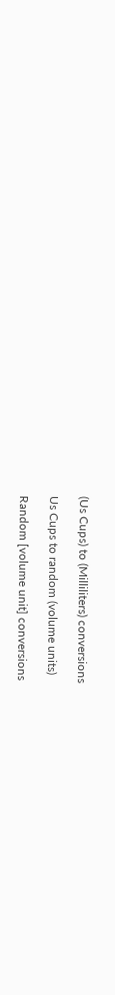(Us Cups) to (Milliliters) conversions

Us Cups to random (volume units)

Random [volume unit] conversions